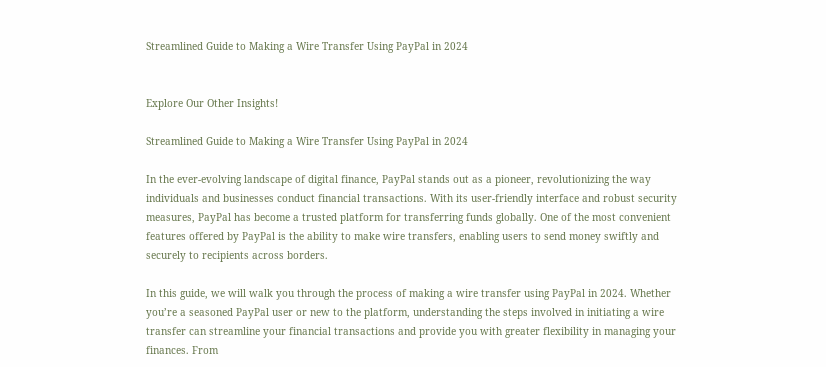Streamlined Guide to Making a Wire Transfer Using PayPal in 2024


Explore Our Other Insights!

Streamlined Guide to Making a Wire Transfer Using PayPal in 2024

In the ever-evolving landscape of digital finance, PayPal stands out as a pioneer, revolutionizing the way individuals and businesses conduct financial transactions. With its user-friendly interface and robust security measures, PayPal has become a trusted platform for transferring funds globally. One of the most convenient features offered by PayPal is the ability to make wire transfers, enabling users to send money swiftly and securely to recipients across borders.

In this guide, we will walk you through the process of making a wire transfer using PayPal in 2024. Whether you’re a seasoned PayPal user or new to the platform, understanding the steps involved in initiating a wire transfer can streamline your financial transactions and provide you with greater flexibility in managing your finances. From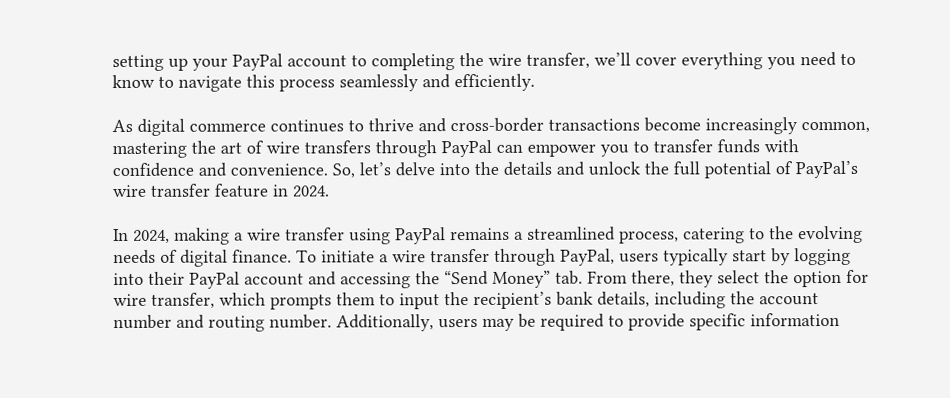setting up your PayPal account to completing the wire transfer, we’ll cover everything you need to know to navigate this process seamlessly and efficiently.

As digital commerce continues to thrive and cross-border transactions become increasingly common, mastering the art of wire transfers through PayPal can empower you to transfer funds with confidence and convenience. So, let’s delve into the details and unlock the full potential of PayPal’s wire transfer feature in 2024.

In 2024, making a wire transfer using PayPal remains a streamlined process, catering to the evolving needs of digital finance. To initiate a wire transfer through PayPal, users typically start by logging into their PayPal account and accessing the “Send Money” tab. From there, they select the option for wire transfer, which prompts them to input the recipient’s bank details, including the account number and routing number. Additionally, users may be required to provide specific information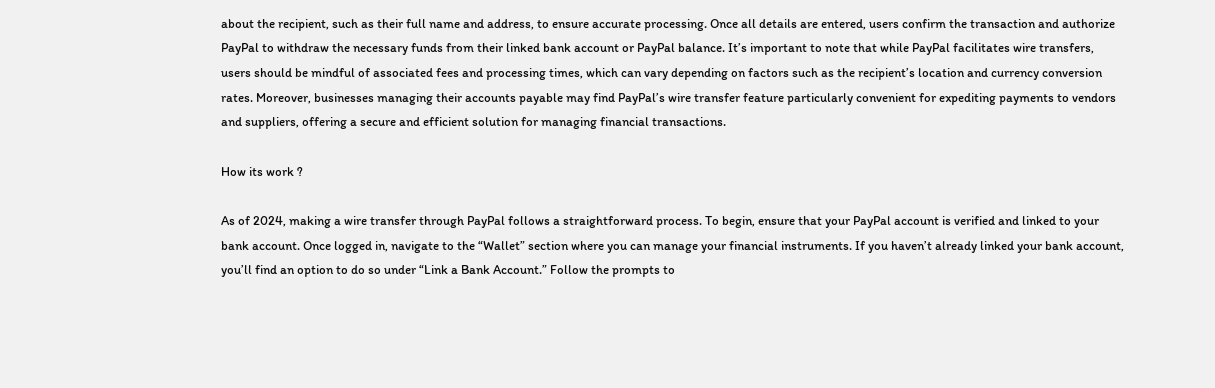about the recipient, such as their full name and address, to ensure accurate processing. Once all details are entered, users confirm the transaction and authorize PayPal to withdraw the necessary funds from their linked bank account or PayPal balance. It’s important to note that while PayPal facilitates wire transfers, users should be mindful of associated fees and processing times, which can vary depending on factors such as the recipient’s location and currency conversion rates. Moreover, businesses managing their accounts payable may find PayPal’s wire transfer feature particularly convenient for expediting payments to vendors and suppliers, offering a secure and efficient solution for managing financial transactions.

How its work ?

As of 2024, making a wire transfer through PayPal follows a straightforward process. To begin, ensure that your PayPal account is verified and linked to your bank account. Once logged in, navigate to the “Wallet” section where you can manage your financial instruments. If you haven’t already linked your bank account, you’ll find an option to do so under “Link a Bank Account.” Follow the prompts to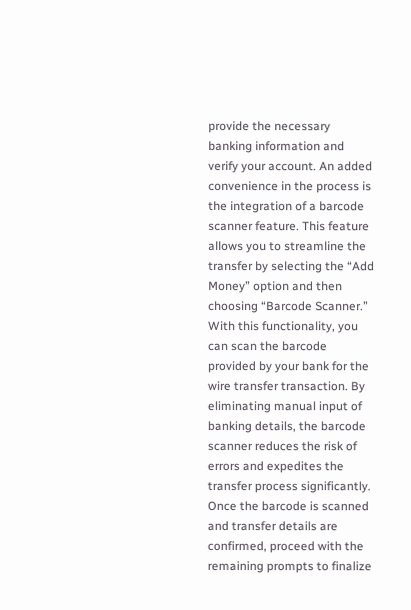provide the necessary banking information and verify your account. An added convenience in the process is the integration of a barcode scanner feature. This feature allows you to streamline the transfer by selecting the “Add Money” option and then choosing “Barcode Scanner.” With this functionality, you can scan the barcode provided by your bank for the wire transfer transaction. By eliminating manual input of banking details, the barcode scanner reduces the risk of errors and expedites the transfer process significantly. Once the barcode is scanned and transfer details are confirmed, proceed with the remaining prompts to finalize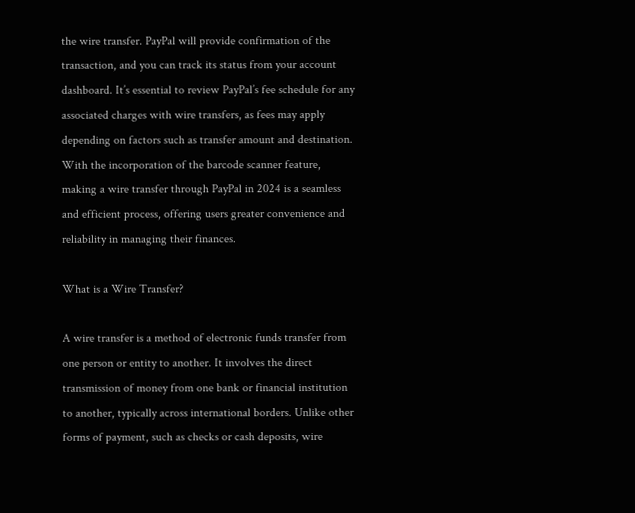the wire transfer. PayPal will provide confirmation of the transaction, and you can track its status from your account dashboard. It’s essential to review PayPal’s fee schedule for any associated charges with wire transfers, as fees may apply depending on factors such as transfer amount and destination. With the incorporation of the barcode scanner feature, making a wire transfer through PayPal in 2024 is a seamless and efficient process, offering users greater convenience and reliability in managing their finances.

What is a Wire Transfer?

A wire transfer is a method of electronic funds transfer from one person or entity to another. It involves the direct transmission of money from one bank or financial institution to another, typically across international borders. Unlike other forms of payment, such as checks or cash deposits, wire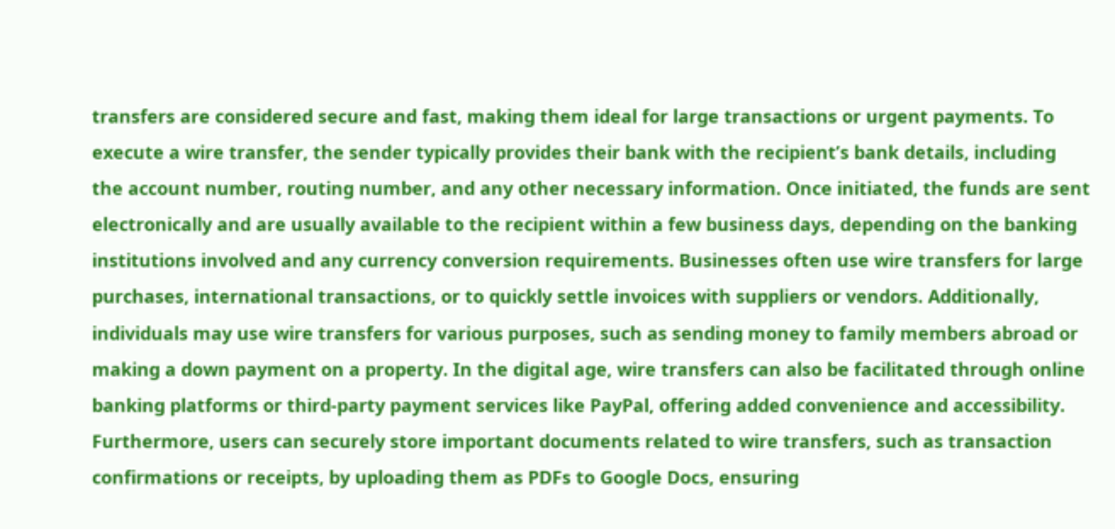transfers are considered secure and fast, making them ideal for large transactions or urgent payments. To execute a wire transfer, the sender typically provides their bank with the recipient’s bank details, including the account number, routing number, and any other necessary information. Once initiated, the funds are sent electronically and are usually available to the recipient within a few business days, depending on the banking institutions involved and any currency conversion requirements. Businesses often use wire transfers for large purchases, international transactions, or to quickly settle invoices with suppliers or vendors. Additionally, individuals may use wire transfers for various purposes, such as sending money to family members abroad or making a down payment on a property. In the digital age, wire transfers can also be facilitated through online banking platforms or third-party payment services like PayPal, offering added convenience and accessibility. Furthermore, users can securely store important documents related to wire transfers, such as transaction confirmations or receipts, by uploading them as PDFs to Google Docs, ensuring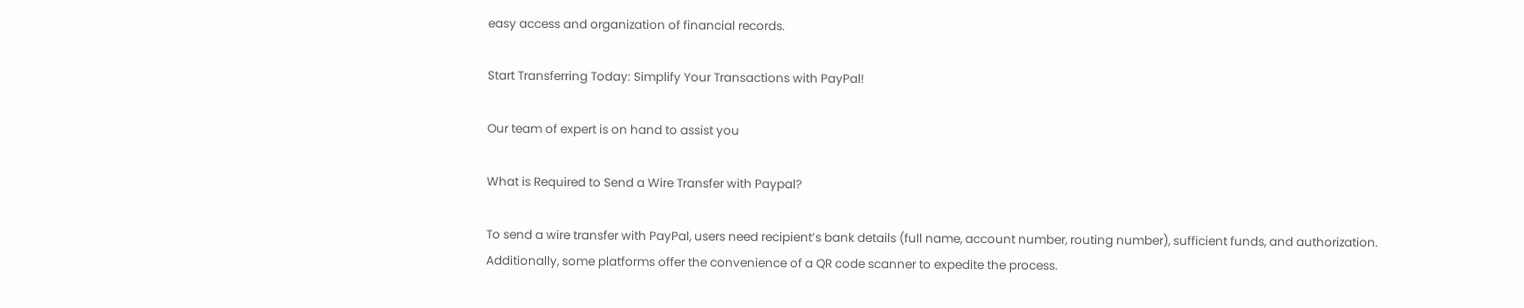easy access and organization of financial records.

Start Transferring Today: Simplify Your Transactions with PayPal!

Our team of expert is on hand to assist you

What is Required to Send a Wire Transfer with Paypal?

To send a wire transfer with PayPal, users need recipient’s bank details (full name, account number, routing number), sufficient funds, and authorization. Additionally, some platforms offer the convenience of a QR code scanner to expedite the process.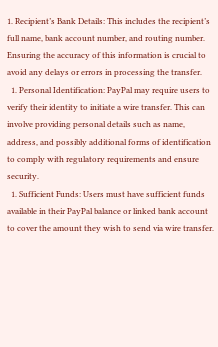1. Recipient’s Bank Details: This includes the recipient’s full name, bank account number, and routing number. Ensuring the accuracy of this information is crucial to avoid any delays or errors in processing the transfer.
  1. Personal Identification: PayPal may require users to verify their identity to initiate a wire transfer. This can involve providing personal details such as name, address, and possibly additional forms of identification to comply with regulatory requirements and ensure security.
  1. Sufficient Funds: Users must have sufficient funds available in their PayPal balance or linked bank account to cover the amount they wish to send via wire transfer.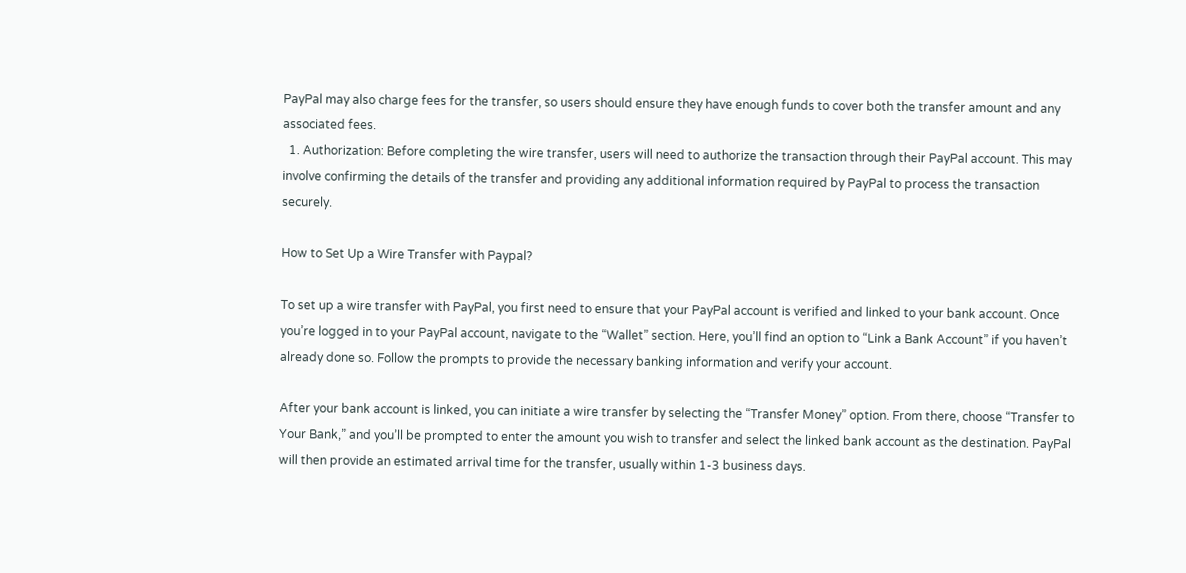PayPal may also charge fees for the transfer, so users should ensure they have enough funds to cover both the transfer amount and any associated fees.
  1. Authorization: Before completing the wire transfer, users will need to authorize the transaction through their PayPal account. This may involve confirming the details of the transfer and providing any additional information required by PayPal to process the transaction securely.

How to Set Up a Wire Transfer with Paypal?

To set up a wire transfer with PayPal, you first need to ensure that your PayPal account is verified and linked to your bank account. Once you’re logged in to your PayPal account, navigate to the “Wallet” section. Here, you’ll find an option to “Link a Bank Account” if you haven’t already done so. Follow the prompts to provide the necessary banking information and verify your account.

After your bank account is linked, you can initiate a wire transfer by selecting the “Transfer Money” option. From there, choose “Transfer to Your Bank,” and you’ll be prompted to enter the amount you wish to transfer and select the linked bank account as the destination. PayPal will then provide an estimated arrival time for the transfer, usually within 1-3 business days.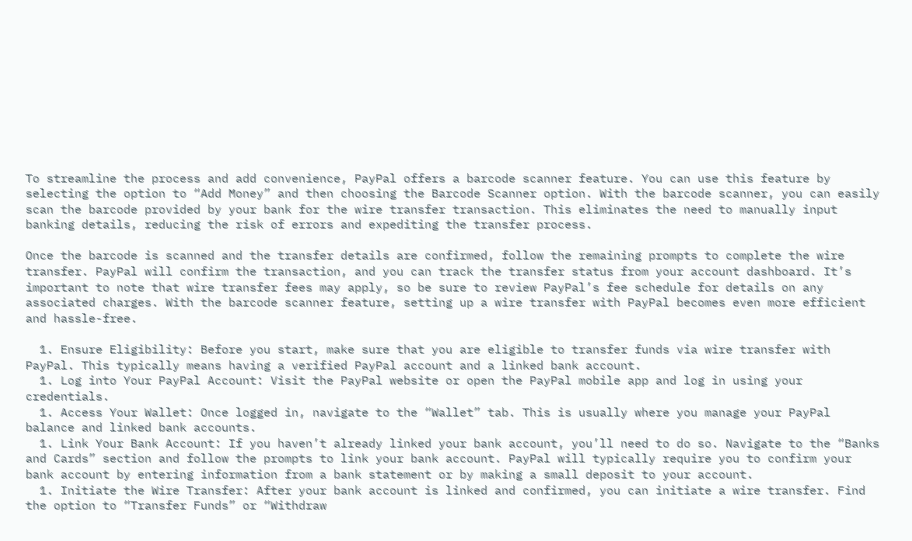To streamline the process and add convenience, PayPal offers a barcode scanner feature. You can use this feature by selecting the option to “Add Money” and then choosing the Barcode Scanner option. With the barcode scanner, you can easily scan the barcode provided by your bank for the wire transfer transaction. This eliminates the need to manually input banking details, reducing the risk of errors and expediting the transfer process.

Once the barcode is scanned and the transfer details are confirmed, follow the remaining prompts to complete the wire transfer. PayPal will confirm the transaction, and you can track the transfer status from your account dashboard. It’s important to note that wire transfer fees may apply, so be sure to review PayPal’s fee schedule for details on any associated charges. With the barcode scanner feature, setting up a wire transfer with PayPal becomes even more efficient and hassle-free.

  1. Ensure Eligibility: Before you start, make sure that you are eligible to transfer funds via wire transfer with PayPal. This typically means having a verified PayPal account and a linked bank account.
  1. Log into Your PayPal Account: Visit the PayPal website or open the PayPal mobile app and log in using your credentials.
  1. Access Your Wallet: Once logged in, navigate to the “Wallet” tab. This is usually where you manage your PayPal balance and linked bank accounts.
  1. Link Your Bank Account: If you haven’t already linked your bank account, you’ll need to do so. Navigate to the “Banks and Cards” section and follow the prompts to link your bank account. PayPal will typically require you to confirm your bank account by entering information from a bank statement or by making a small deposit to your account.
  1. Initiate the Wire Transfer: After your bank account is linked and confirmed, you can initiate a wire transfer. Find the option to “Transfer Funds” or “Withdraw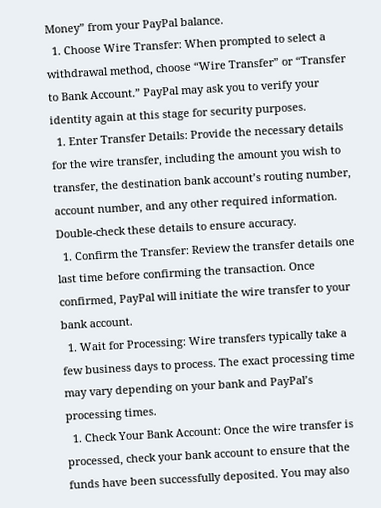Money” from your PayPal balance.
  1. Choose Wire Transfer: When prompted to select a withdrawal method, choose “Wire Transfer” or “Transfer to Bank Account.” PayPal may ask you to verify your identity again at this stage for security purposes.
  1. Enter Transfer Details: Provide the necessary details for the wire transfer, including the amount you wish to transfer, the destination bank account’s routing number, account number, and any other required information. Double-check these details to ensure accuracy.
  1. Confirm the Transfer: Review the transfer details one last time before confirming the transaction. Once confirmed, PayPal will initiate the wire transfer to your bank account.
  1. Wait for Processing: Wire transfers typically take a few business days to process. The exact processing time may vary depending on your bank and PayPal’s processing times.
  1. Check Your Bank Account: Once the wire transfer is processed, check your bank account to ensure that the funds have been successfully deposited. You may also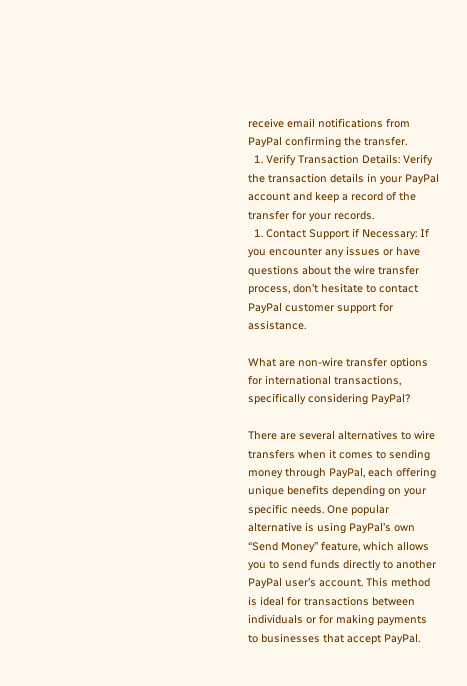receive email notifications from PayPal confirming the transfer.
  1. Verify Transaction Details: Verify the transaction details in your PayPal account and keep a record of the transfer for your records.
  1. Contact Support if Necessary: If you encounter any issues or have questions about the wire transfer process, don’t hesitate to contact PayPal customer support for assistance.

What are non-wire transfer options for international transactions, specifically considering PayPal?

There are several alternatives to wire transfers when it comes to sending money through PayPal, each offering unique benefits depending on your specific needs. One popular alternative is using PayPal’s own “Send Money” feature, which allows you to send funds directly to another PayPal user’s account. This method is ideal for transactions between individuals or for making payments to businesses that accept PayPal.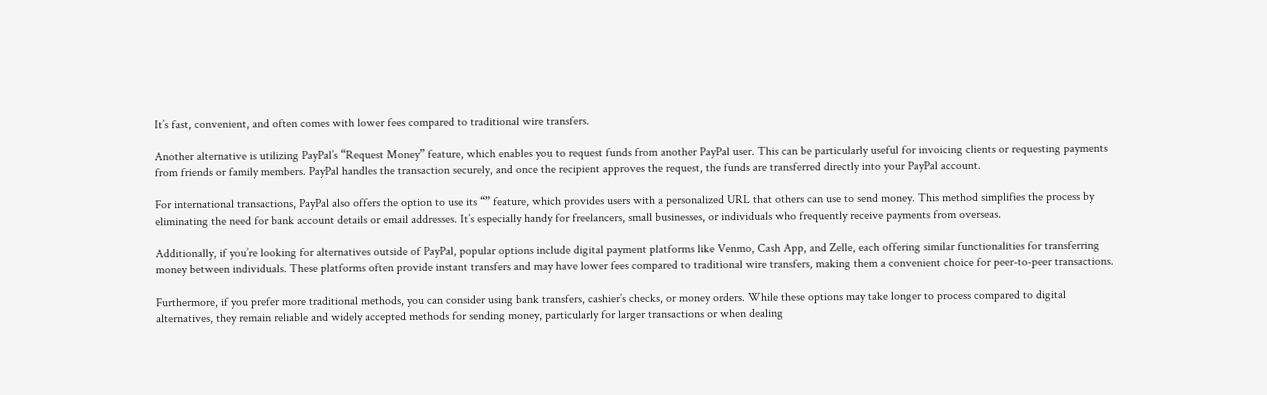It’s fast, convenient, and often comes with lower fees compared to traditional wire transfers.

Another alternative is utilizing PayPal’s “Request Money” feature, which enables you to request funds from another PayPal user. This can be particularly useful for invoicing clients or requesting payments from friends or family members. PayPal handles the transaction securely, and once the recipient approves the request, the funds are transferred directly into your PayPal account.

For international transactions, PayPal also offers the option to use its “” feature, which provides users with a personalized URL that others can use to send money. This method simplifies the process by eliminating the need for bank account details or email addresses. It’s especially handy for freelancers, small businesses, or individuals who frequently receive payments from overseas.

Additionally, if you’re looking for alternatives outside of PayPal, popular options include digital payment platforms like Venmo, Cash App, and Zelle, each offering similar functionalities for transferring money between individuals. These platforms often provide instant transfers and may have lower fees compared to traditional wire transfers, making them a convenient choice for peer-to-peer transactions.

Furthermore, if you prefer more traditional methods, you can consider using bank transfers, cashier’s checks, or money orders. While these options may take longer to process compared to digital alternatives, they remain reliable and widely accepted methods for sending money, particularly for larger transactions or when dealing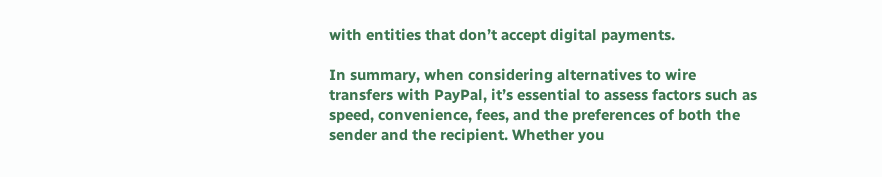with entities that don’t accept digital payments.

In summary, when considering alternatives to wire transfers with PayPal, it’s essential to assess factors such as speed, convenience, fees, and the preferences of both the sender and the recipient. Whether you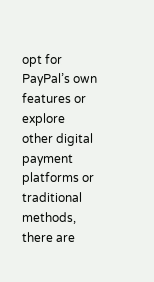opt for PayPal’s own features or explore other digital payment platforms or traditional methods, there are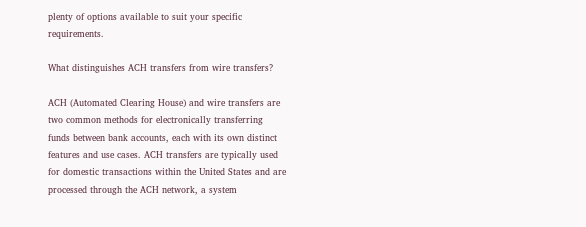plenty of options available to suit your specific requirements.

What distinguishes ACH transfers from wire transfers?

ACH (Automated Clearing House) and wire transfers are two common methods for electronically transferring funds between bank accounts, each with its own distinct features and use cases. ACH transfers are typically used for domestic transactions within the United States and are processed through the ACH network, a system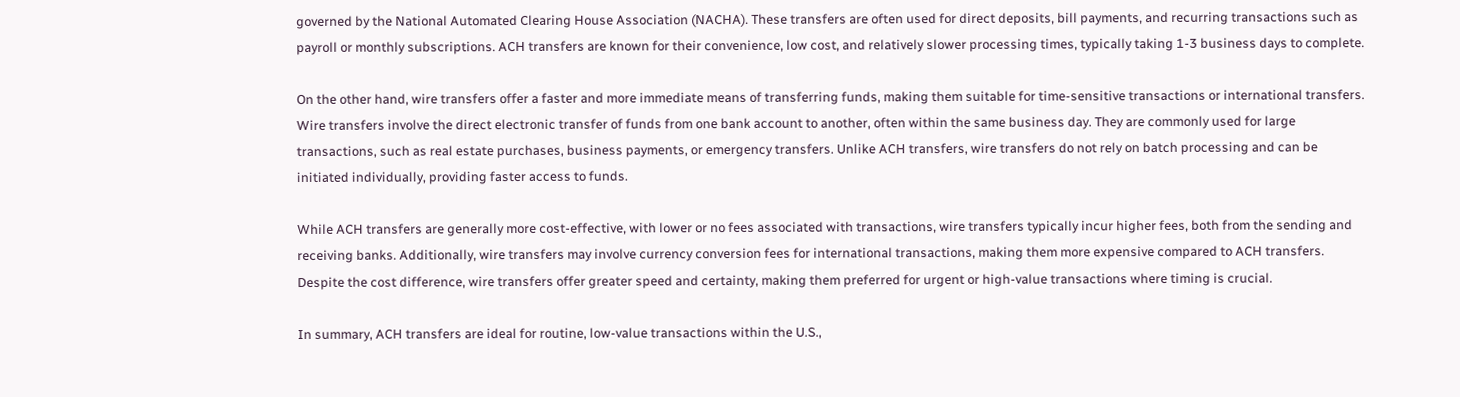governed by the National Automated Clearing House Association (NACHA). These transfers are often used for direct deposits, bill payments, and recurring transactions such as payroll or monthly subscriptions. ACH transfers are known for their convenience, low cost, and relatively slower processing times, typically taking 1-3 business days to complete.

On the other hand, wire transfers offer a faster and more immediate means of transferring funds, making them suitable for time-sensitive transactions or international transfers. Wire transfers involve the direct electronic transfer of funds from one bank account to another, often within the same business day. They are commonly used for large transactions, such as real estate purchases, business payments, or emergency transfers. Unlike ACH transfers, wire transfers do not rely on batch processing and can be initiated individually, providing faster access to funds.

While ACH transfers are generally more cost-effective, with lower or no fees associated with transactions, wire transfers typically incur higher fees, both from the sending and receiving banks. Additionally, wire transfers may involve currency conversion fees for international transactions, making them more expensive compared to ACH transfers. Despite the cost difference, wire transfers offer greater speed and certainty, making them preferred for urgent or high-value transactions where timing is crucial.

In summary, ACH transfers are ideal for routine, low-value transactions within the U.S.,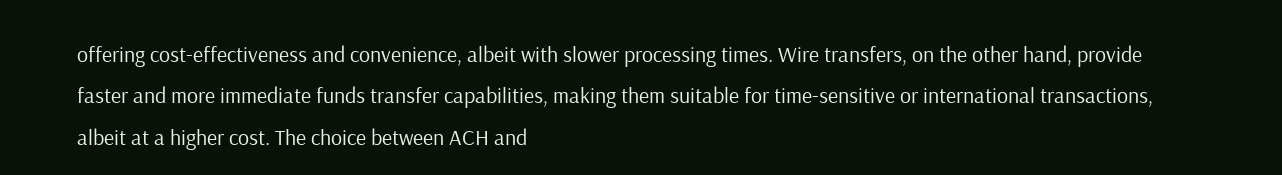offering cost-effectiveness and convenience, albeit with slower processing times. Wire transfers, on the other hand, provide faster and more immediate funds transfer capabilities, making them suitable for time-sensitive or international transactions, albeit at a higher cost. The choice between ACH and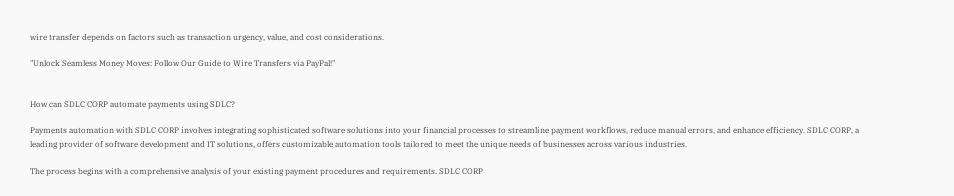wire transfer depends on factors such as transaction urgency, value, and cost considerations.

"Unlock Seamless Money Moves: Follow Our Guide to Wire Transfers via PayPal!"


How can SDLC CORP automate payments using SDLC?

Payments automation with SDLC CORP involves integrating sophisticated software solutions into your financial processes to streamline payment workflows, reduce manual errors, and enhance efficiency. SDLC CORP, a leading provider of software development and IT solutions, offers customizable automation tools tailored to meet the unique needs of businesses across various industries.

The process begins with a comprehensive analysis of your existing payment procedures and requirements. SDLC CORP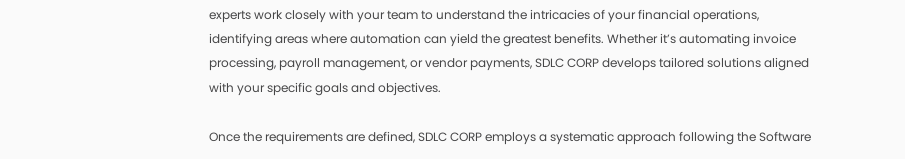experts work closely with your team to understand the intricacies of your financial operations, identifying areas where automation can yield the greatest benefits. Whether it’s automating invoice processing, payroll management, or vendor payments, SDLC CORP develops tailored solutions aligned with your specific goals and objectives.

Once the requirements are defined, SDLC CORP employs a systematic approach following the Software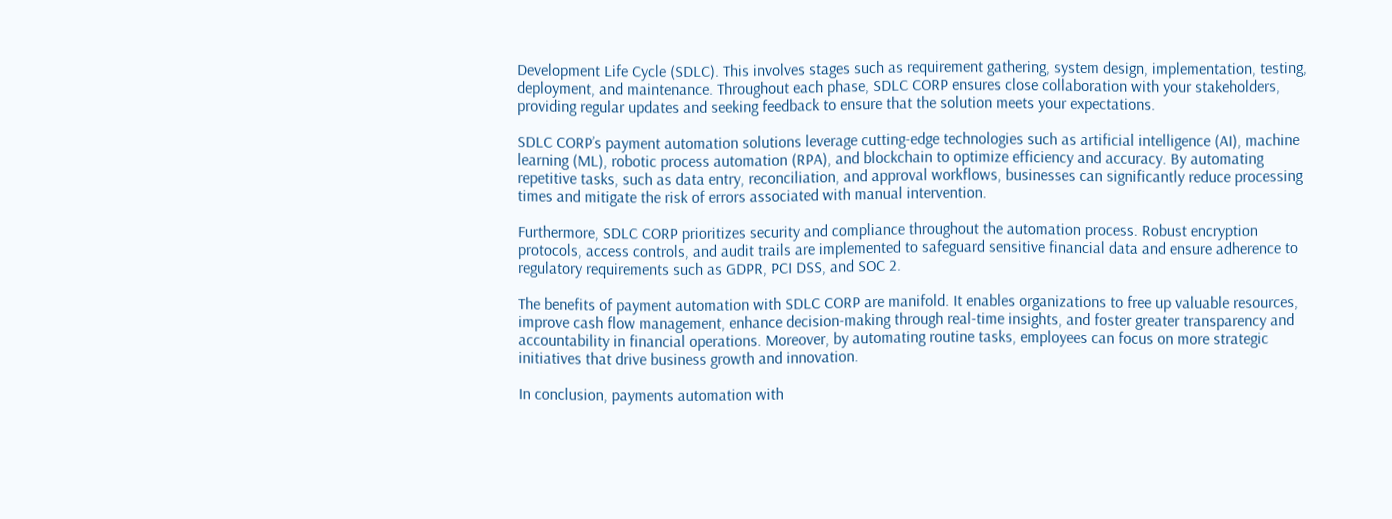Development Life Cycle (SDLC). This involves stages such as requirement gathering, system design, implementation, testing, deployment, and maintenance. Throughout each phase, SDLC CORP ensures close collaboration with your stakeholders, providing regular updates and seeking feedback to ensure that the solution meets your expectations.

SDLC CORP’s payment automation solutions leverage cutting-edge technologies such as artificial intelligence (AI), machine learning (ML), robotic process automation (RPA), and blockchain to optimize efficiency and accuracy. By automating repetitive tasks, such as data entry, reconciliation, and approval workflows, businesses can significantly reduce processing times and mitigate the risk of errors associated with manual intervention.

Furthermore, SDLC CORP prioritizes security and compliance throughout the automation process. Robust encryption protocols, access controls, and audit trails are implemented to safeguard sensitive financial data and ensure adherence to regulatory requirements such as GDPR, PCI DSS, and SOC 2.

The benefits of payment automation with SDLC CORP are manifold. It enables organizations to free up valuable resources, improve cash flow management, enhance decision-making through real-time insights, and foster greater transparency and accountability in financial operations. Moreover, by automating routine tasks, employees can focus on more strategic initiatives that drive business growth and innovation.

In conclusion, payments automation with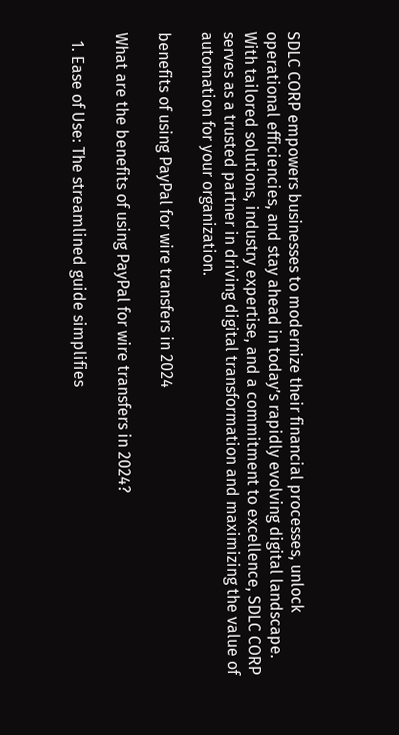SDLC CORP empowers businesses to modernize their financial processes, unlock operational efficiencies, and stay ahead in today’s rapidly evolving digital landscape. With tailored solutions, industry expertise, and a commitment to excellence, SDLC CORP serves as a trusted partner in driving digital transformation and maximizing the value of automation for your organization.

benefits of using PayPal for wire transfers in 2024

What are the benefits of using PayPal for wire transfers in 2024?

  1. Ease of Use: The streamlined guide simplifies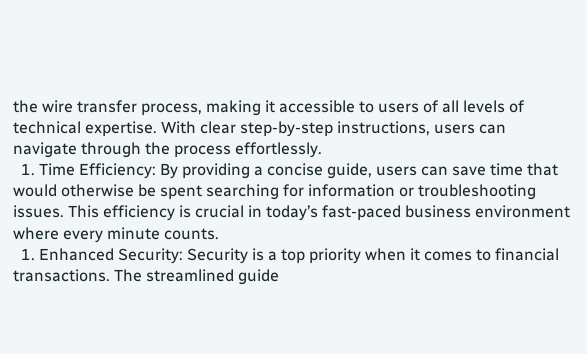the wire transfer process, making it accessible to users of all levels of technical expertise. With clear step-by-step instructions, users can navigate through the process effortlessly.
  1. Time Efficiency: By providing a concise guide, users can save time that would otherwise be spent searching for information or troubleshooting issues. This efficiency is crucial in today’s fast-paced business environment where every minute counts.
  1. Enhanced Security: Security is a top priority when it comes to financial transactions. The streamlined guide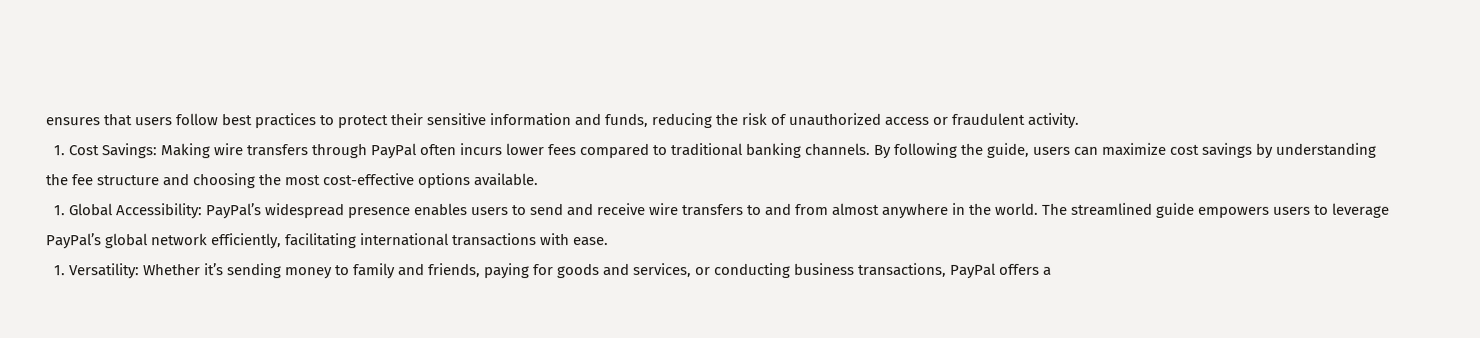ensures that users follow best practices to protect their sensitive information and funds, reducing the risk of unauthorized access or fraudulent activity.
  1. Cost Savings: Making wire transfers through PayPal often incurs lower fees compared to traditional banking channels. By following the guide, users can maximize cost savings by understanding the fee structure and choosing the most cost-effective options available.
  1. Global Accessibility: PayPal’s widespread presence enables users to send and receive wire transfers to and from almost anywhere in the world. The streamlined guide empowers users to leverage PayPal’s global network efficiently, facilitating international transactions with ease.
  1. Versatility: Whether it’s sending money to family and friends, paying for goods and services, or conducting business transactions, PayPal offers a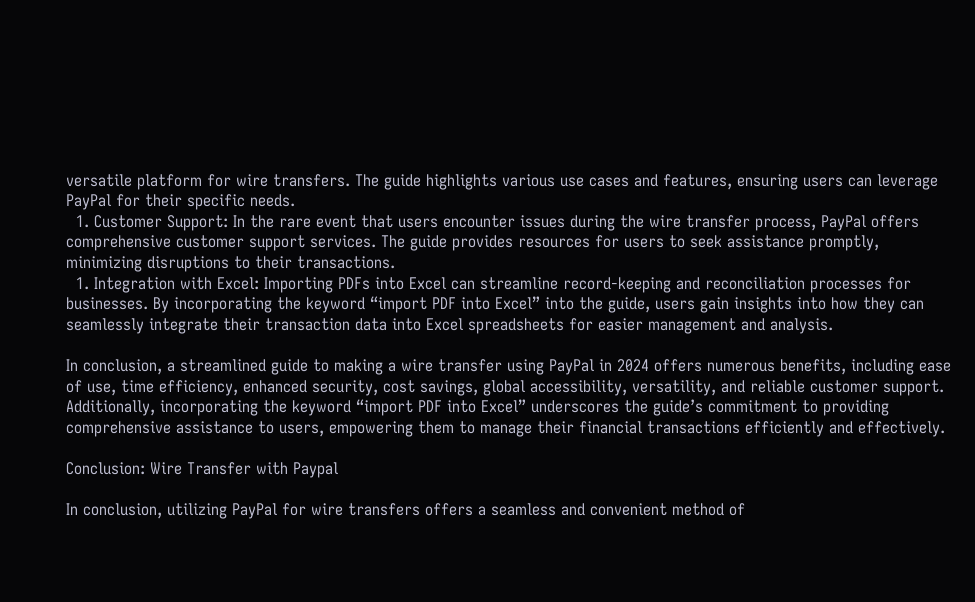versatile platform for wire transfers. The guide highlights various use cases and features, ensuring users can leverage PayPal for their specific needs.
  1. Customer Support: In the rare event that users encounter issues during the wire transfer process, PayPal offers comprehensive customer support services. The guide provides resources for users to seek assistance promptly, minimizing disruptions to their transactions.
  1. Integration with Excel: Importing PDFs into Excel can streamline record-keeping and reconciliation processes for businesses. By incorporating the keyword “import PDF into Excel” into the guide, users gain insights into how they can seamlessly integrate their transaction data into Excel spreadsheets for easier management and analysis.

In conclusion, a streamlined guide to making a wire transfer using PayPal in 2024 offers numerous benefits, including ease of use, time efficiency, enhanced security, cost savings, global accessibility, versatility, and reliable customer support. Additionally, incorporating the keyword “import PDF into Excel” underscores the guide’s commitment to providing comprehensive assistance to users, empowering them to manage their financial transactions efficiently and effectively.

Conclusion: Wire Transfer with Paypal

In conclusion, utilizing PayPal for wire transfers offers a seamless and convenient method of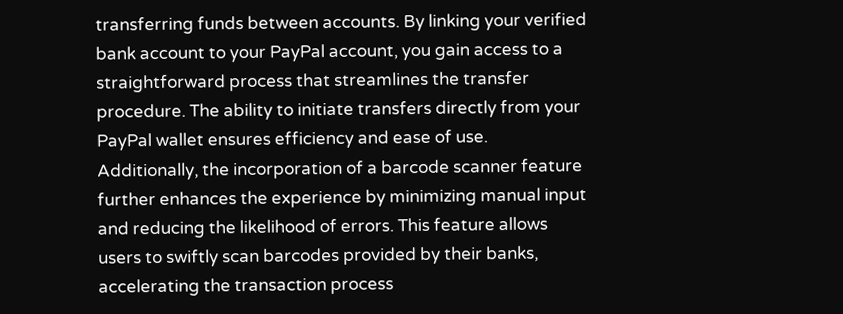transferring funds between accounts. By linking your verified bank account to your PayPal account, you gain access to a straightforward process that streamlines the transfer procedure. The ability to initiate transfers directly from your PayPal wallet ensures efficiency and ease of use. Additionally, the incorporation of a barcode scanner feature further enhances the experience by minimizing manual input and reducing the likelihood of errors. This feature allows users to swiftly scan barcodes provided by their banks, accelerating the transaction process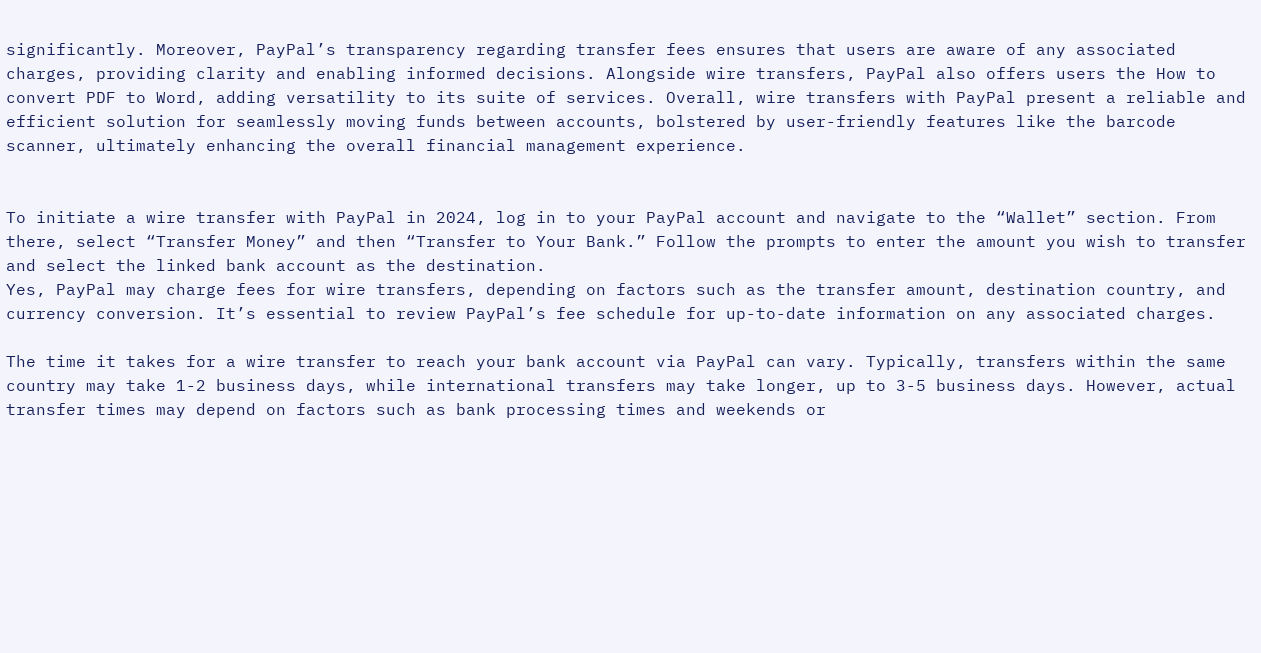significantly. Moreover, PayPal’s transparency regarding transfer fees ensures that users are aware of any associated charges, providing clarity and enabling informed decisions. Alongside wire transfers, PayPal also offers users the How to convert PDF to Word, adding versatility to its suite of services. Overall, wire transfers with PayPal present a reliable and efficient solution for seamlessly moving funds between accounts, bolstered by user-friendly features like the barcode scanner, ultimately enhancing the overall financial management experience.


To initiate a wire transfer with PayPal in 2024, log in to your PayPal account and navigate to the “Wallet” section. From there, select “Transfer Money” and then “Transfer to Your Bank.” Follow the prompts to enter the amount you wish to transfer and select the linked bank account as the destination.
Yes, PayPal may charge fees for wire transfers, depending on factors such as the transfer amount, destination country, and currency conversion. It’s essential to review PayPal’s fee schedule for up-to-date information on any associated charges.

The time it takes for a wire transfer to reach your bank account via PayPal can vary. Typically, transfers within the same country may take 1-2 business days, while international transfers may take longer, up to 3-5 business days. However, actual transfer times may depend on factors such as bank processing times and weekends or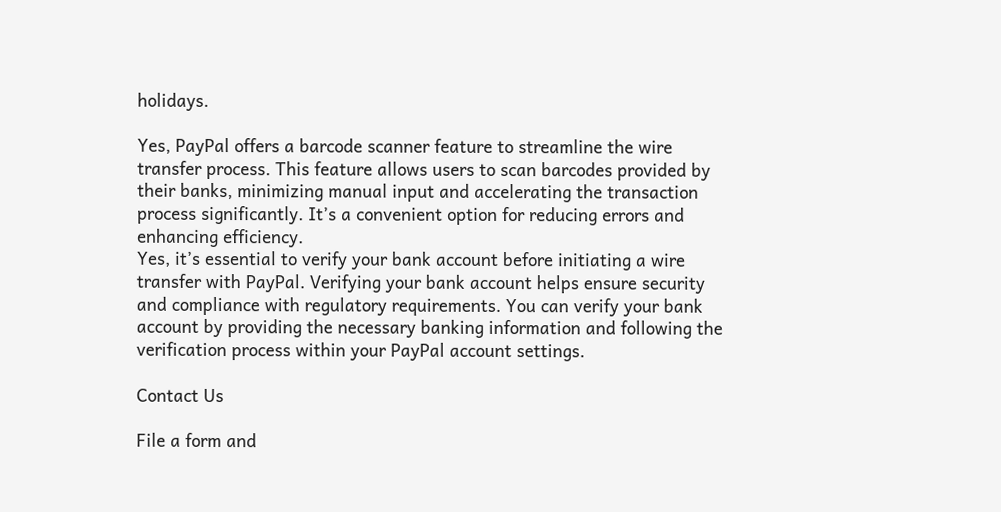holidays.

Yes, PayPal offers a barcode scanner feature to streamline the wire transfer process. This feature allows users to scan barcodes provided by their banks, minimizing manual input and accelerating the transaction process significantly. It’s a convenient option for reducing errors and enhancing efficiency.
Yes, it’s essential to verify your bank account before initiating a wire transfer with PayPal. Verifying your bank account helps ensure security and compliance with regulatory requirements. You can verify your bank account by providing the necessary banking information and following the verification process within your PayPal account settings.

Contact Us

File a form and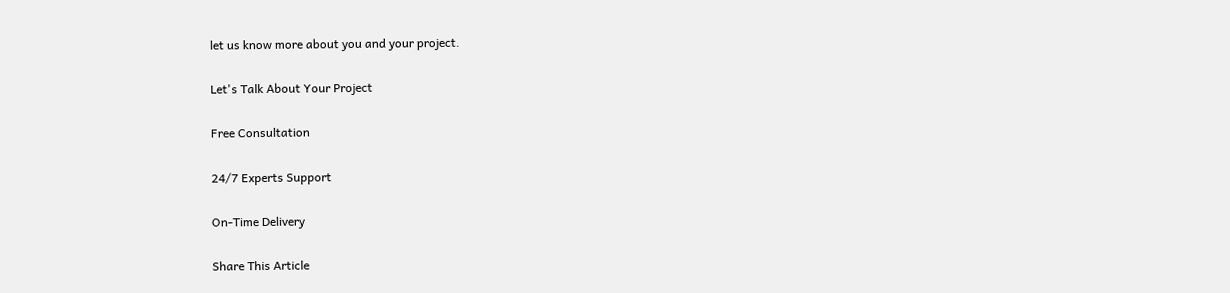let us know more about you and your project.

Let's Talk About Your Project

Free Consultation

24/7 Experts Support

On-Time Delivery

Share This Article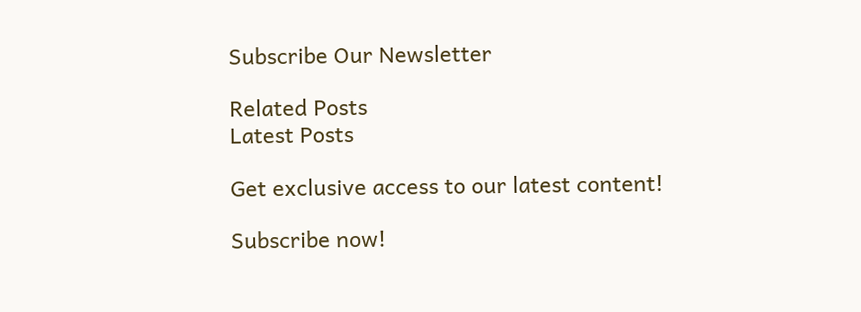Subscribe Our Newsletter

Related Posts
Latest Posts

Get exclusive access to our latest content!

Subscribe now!